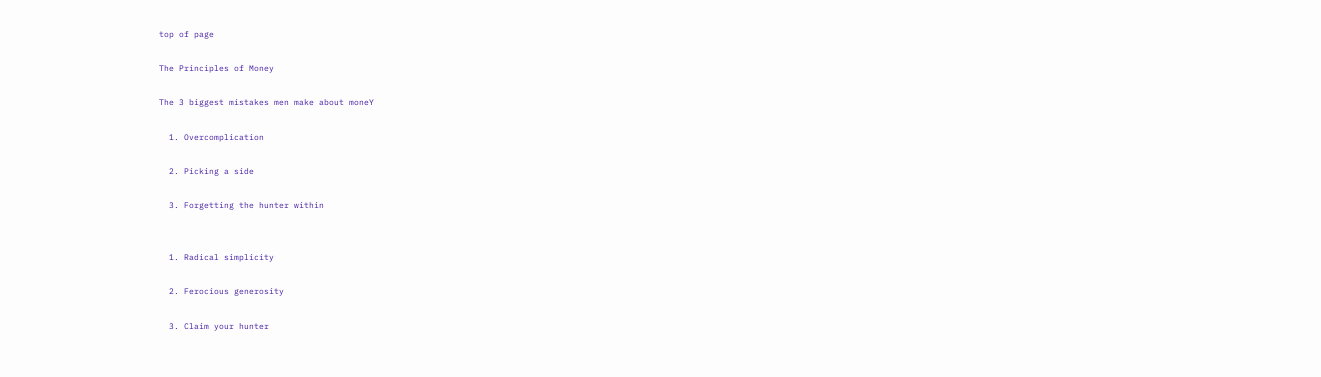top of page

The Principles of Money

The 3 biggest mistakes men make about moneY

  1. Overcomplication

  2. Picking a side

  3. Forgetting the hunter within


  1. Radical simplicity

  2. Ferocious generosity

  3. Claim your hunter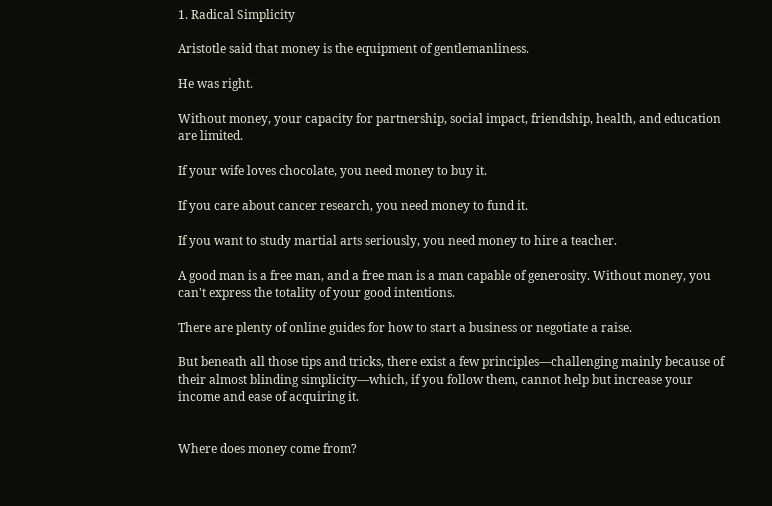1. Radical Simplicity

Aristotle said that money is the equipment of gentlemanliness.

He was right.

Without money, your capacity for partnership, social impact, friendship, health, and education are limited.

If your wife loves chocolate, you need money to buy it.

If you care about cancer research, you need money to fund it.

If you want to study martial arts seriously, you need money to hire a teacher.

A good man is a free man, and a free man is a man capable of generosity. Without money, you can't express the totality of your good intentions.

There are plenty of online guides for how to start a business or negotiate a raise.

But beneath all those tips and tricks, there exist a few principles—challenging mainly because of their almost blinding simplicity—which, if you follow them, cannot help but increase your income and ease of acquiring it.


Where does money come from?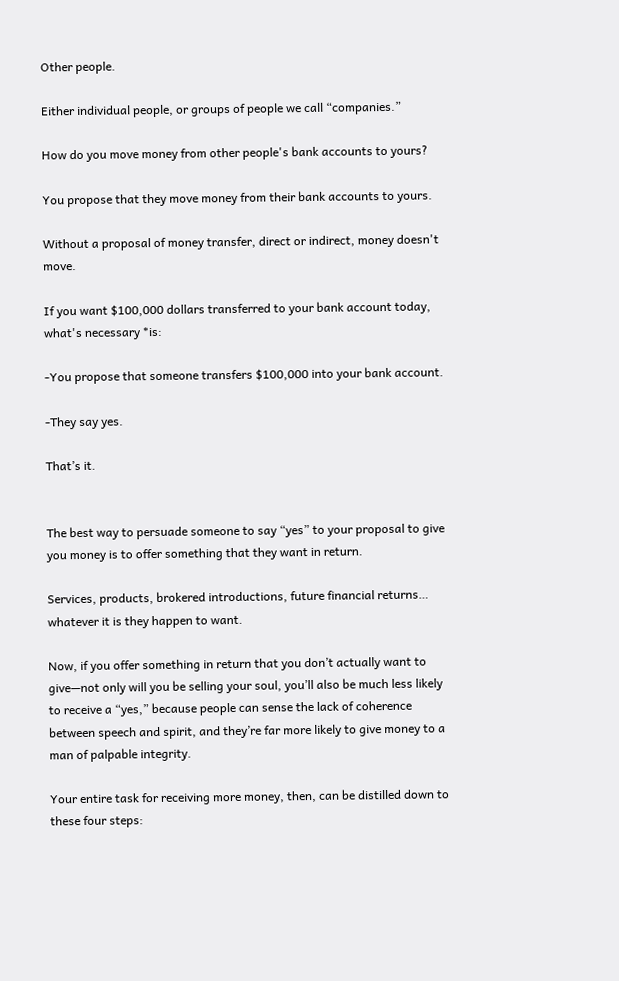Other people.

Either individual people, or groups of people we call “companies.”

How do you move money from other people's bank accounts to yours?

You propose that they move money from their bank accounts to yours.

Without a proposal of money transfer, direct or indirect, money doesn't move.

If you want $100,000 dollars transferred to your bank account today, what's necessary *is:

-You propose that someone transfers $100,000 into your bank account.

-They say yes.

That’s it.


The best way to persuade someone to say “yes” to your proposal to give you money is to offer something that they want in return.

Services, products, brokered introductions, future financial returns… whatever it is they happen to want.

Now, if you offer something in return that you don’t actually want to give—not only will you be selling your soul, you’ll also be much less likely to receive a “yes,” because people can sense the lack of coherence between speech and spirit, and they’re far more likely to give money to a man of palpable integrity.

Your entire task for receiving more money, then, can be distilled down to these four steps: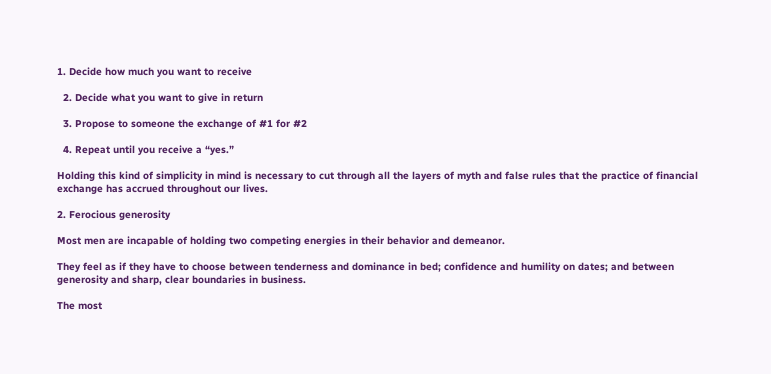1. Decide how much you want to receive

  2. Decide what you want to give in return

  3. Propose to someone the exchange of #1 for #2

  4. Repeat until you receive a “yes.”

Holding this kind of simplicity in mind is necessary to cut through all the layers of myth and false rules that the practice of financial exchange has accrued throughout our lives.

2. Ferocious generosity

Most men are incapable of holding two competing energies in their behavior and demeanor.

They feel as if they have to choose between tenderness and dominance in bed; confidence and humility on dates; and between generosity and sharp, clear boundaries in business.

The most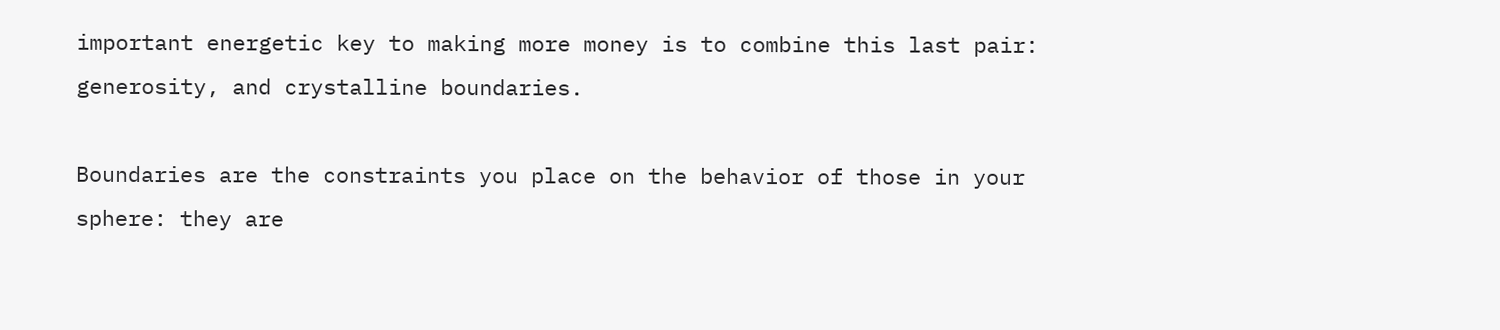important energetic key to making more money is to combine this last pair: generosity, and crystalline boundaries.

Boundaries are the constraints you place on the behavior of those in your sphere: they are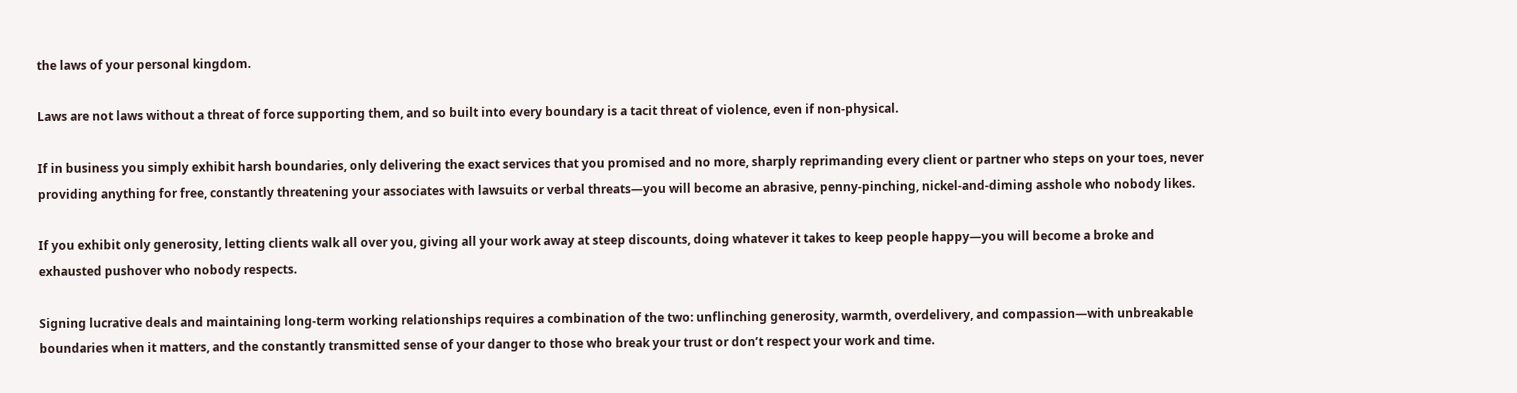the laws of your personal kingdom.

Laws are not laws without a threat of force supporting them, and so built into every boundary is a tacit threat of violence, even if non-physical.

If in business you simply exhibit harsh boundaries, only delivering the exact services that you promised and no more, sharply reprimanding every client or partner who steps on your toes, never providing anything for free, constantly threatening your associates with lawsuits or verbal threats—you will become an abrasive, penny-pinching, nickel-and-diming asshole who nobody likes.

If you exhibit only generosity, letting clients walk all over you, giving all your work away at steep discounts, doing whatever it takes to keep people happy—you will become a broke and exhausted pushover who nobody respects.

Signing lucrative deals and maintaining long-term working relationships requires a combination of the two: unflinching generosity, warmth, overdelivery, and compassion—with unbreakable boundaries when it matters, and the constantly transmitted sense of your danger to those who break your trust or don’t respect your work and time.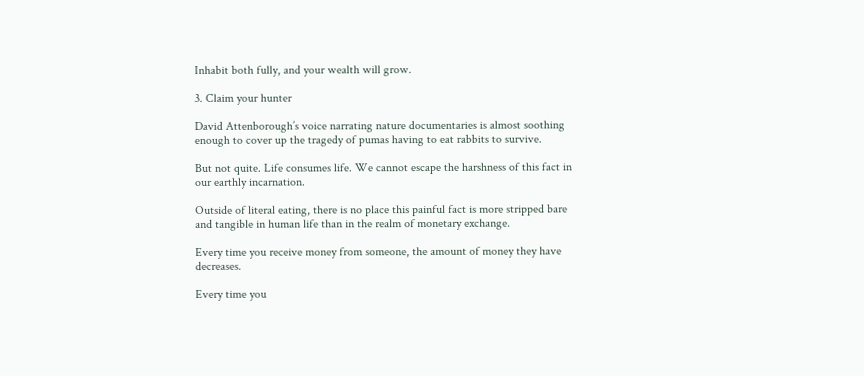Inhabit both fully, and your wealth will grow.

3. Claim your hunter

David Attenborough’s voice narrating nature documentaries is almost soothing enough to cover up the tragedy of pumas having to eat rabbits to survive.

But not quite. Life consumes life. We cannot escape the harshness of this fact in our earthly incarnation.

Outside of literal eating, there is no place this painful fact is more stripped bare and tangible in human life than in the realm of monetary exchange.

Every time you receive money from someone, the amount of money they have decreases.

Every time you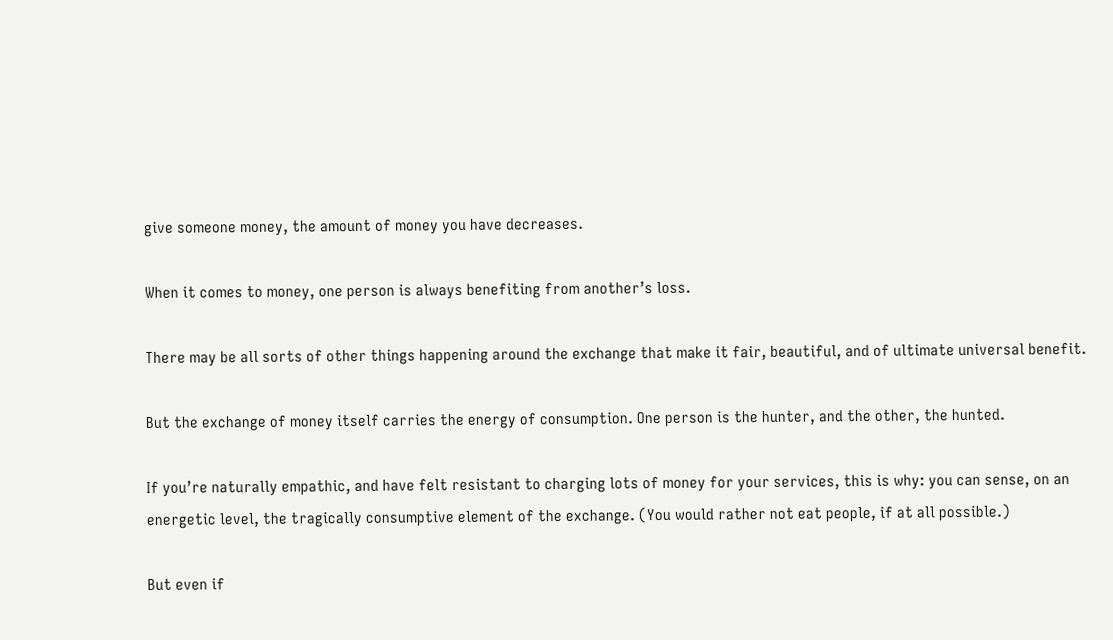give someone money, the amount of money you have decreases.

When it comes to money, one person is always benefiting from another’s loss.

There may be all sorts of other things happening around the exchange that make it fair, beautiful, and of ultimate universal benefit.

But the exchange of money itself carries the energy of consumption. One person is the hunter, and the other, the hunted.

If you’re naturally empathic, and have felt resistant to charging lots of money for your services, this is why: you can sense, on an energetic level, the tragically consumptive element of the exchange. (You would rather not eat people, if at all possible.)

But even if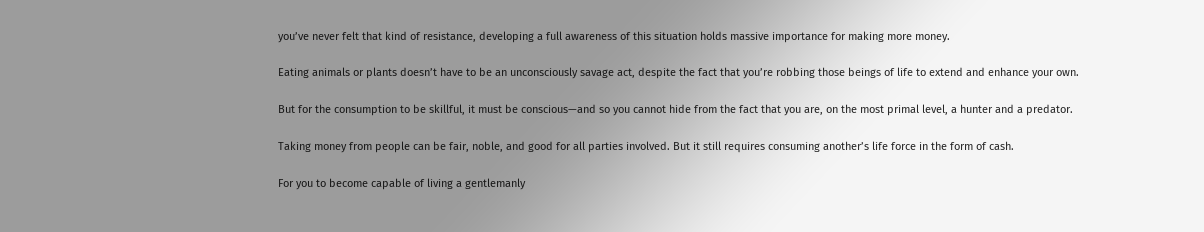you’ve never felt that kind of resistance, developing a full awareness of this situation holds massive importance for making more money.

Eating animals or plants doesn’t have to be an unconsciously savage act, despite the fact that you’re robbing those beings of life to extend and enhance your own.

But for the consumption to be skillful, it must be conscious—and so you cannot hide from the fact that you are, on the most primal level, a hunter and a predator.

Taking money from people can be fair, noble, and good for all parties involved. But it still requires consuming another’s life force in the form of cash.

For you to become capable of living a gentlemanly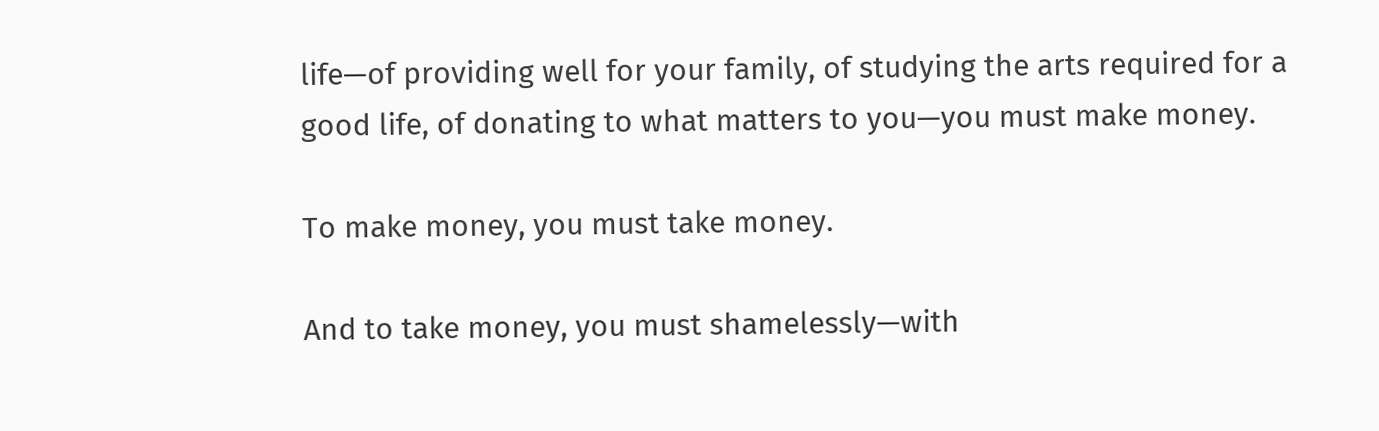life—of providing well for your family, of studying the arts required for a good life, of donating to what matters to you—you must make money.

To make money, you must take money.

And to take money, you must shamelessly—with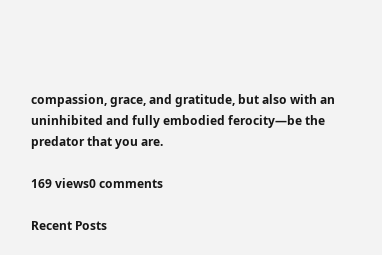compassion, grace, and gratitude, but also with an uninhibited and fully embodied ferocity—be the predator that you are.

169 views0 comments

Recent Posts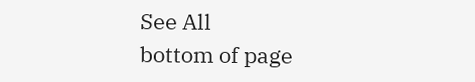See All
bottom of page